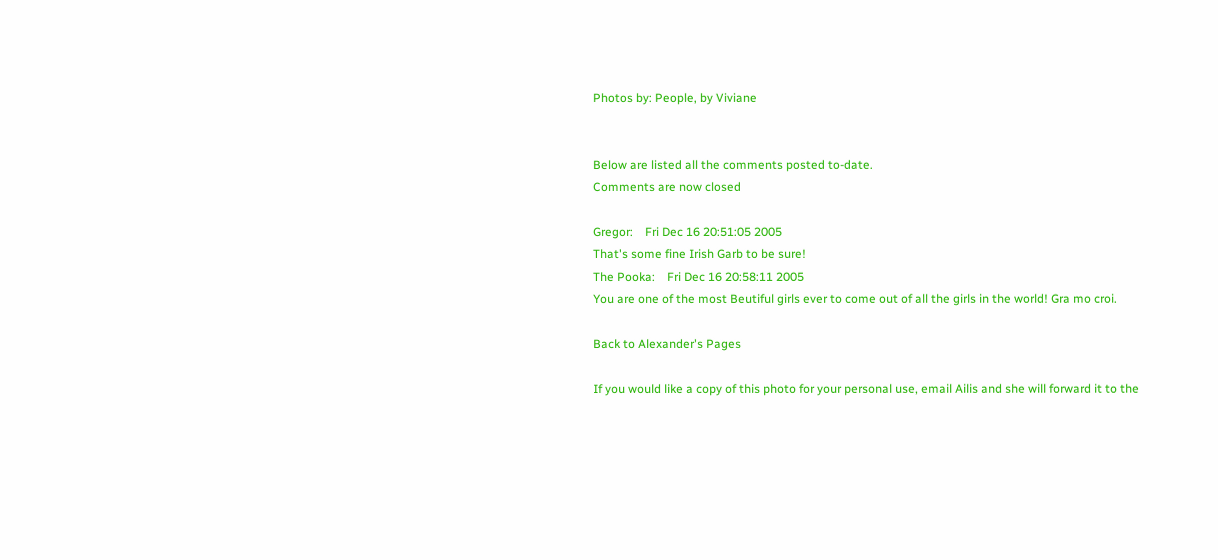Photos by: People, by Viviane


Below are listed all the comments posted to-date.
Comments are now closed

Gregor:    Fri Dec 16 20:51:05 2005
That's some fine Irish Garb to be sure!
The Pooka:    Fri Dec 16 20:58:11 2005
You are one of the most Beutiful girls ever to come out of all the girls in the world! Gra mo croi.

Back to Alexander's Pages

If you would like a copy of this photo for your personal use, email Ailis and she will forward it to the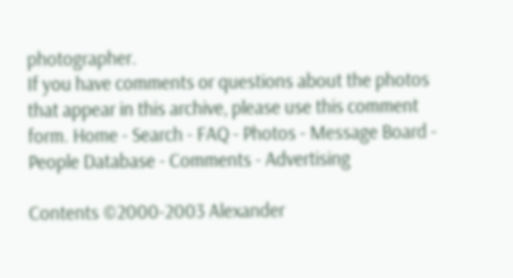photographer.
If you have comments or questions about the photos that appear in this archive, please use this comment form. Home - Search - FAQ - Photos - Message Board - People Database - Comments - Advertising

Contents ©2000-2003 Alexander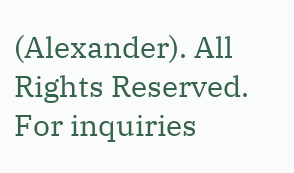(Alexander). All Rights Reserved.
For inquiries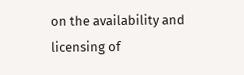on the availability and licensing of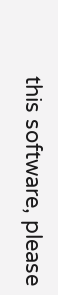this software, please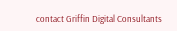contact Griffin Digital Consultants